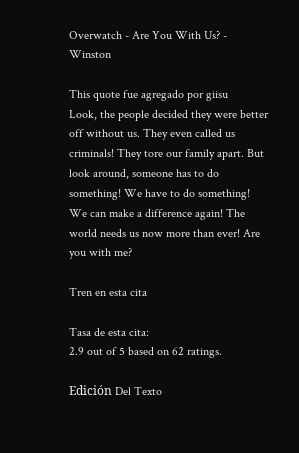Overwatch - Are You With Us? - Winston

This quote fue agregado por giisu
Look, the people decided they were better off without us. They even called us criminals! They tore our family apart. But look around, someone has to do something! We have to do something! We can make a difference again! The world needs us now more than ever! Are you with me?

Tren en esta cita

Tasa de esta cita:
2.9 out of 5 based on 62 ratings.

Edición Del Texto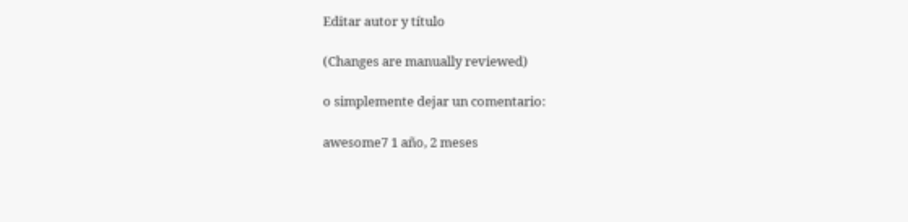Editar autor y título

(Changes are manually reviewed)

o simplemente dejar un comentario:

awesome7 1 año, 2 meses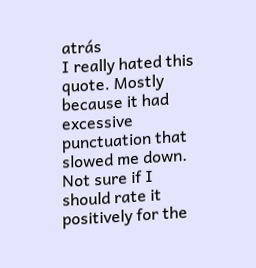atrás
I really hated this quote. Mostly because it had excessive punctuation that slowed me down. Not sure if I should rate it positively for the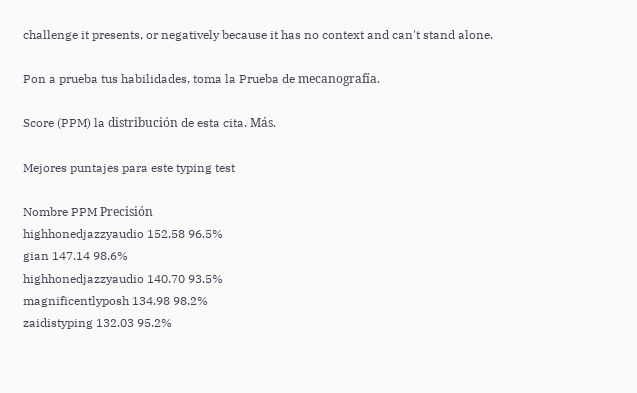challenge it presents, or negatively because it has no context and can't stand alone.

Pon a prueba tus habilidades, toma la Prueba de mecanografía.

Score (PPM) la distribución de esta cita. Más.

Mejores puntajes para este typing test

Nombre PPM Precisión
highhonedjazzyaudio 152.58 96.5%
gian 147.14 98.6%
highhonedjazzyaudio 140.70 93.5%
magnificentlyposh 134.98 98.2%
zaidistyping 132.03 95.2%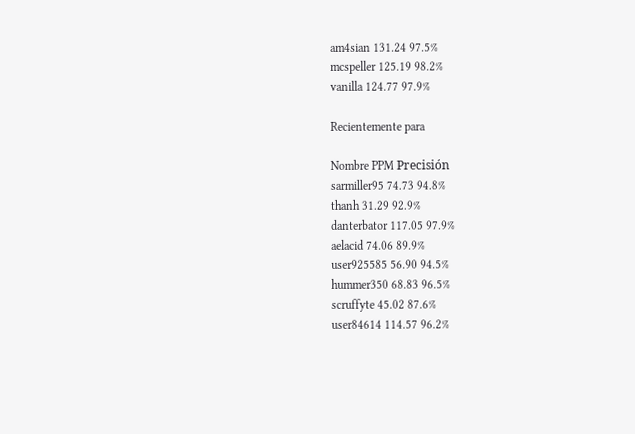am4sian 131.24 97.5%
mcspeller 125.19 98.2%
vanilla 124.77 97.9%

Recientemente para

Nombre PPM Precisión
sarmiller95 74.73 94.8%
thanh 31.29 92.9%
danterbator 117.05 97.9%
aelacid 74.06 89.9%
user925585 56.90 94.5%
hummer350 68.83 96.5%
scruffyte 45.02 87.6%
user84614 114.57 96.2%